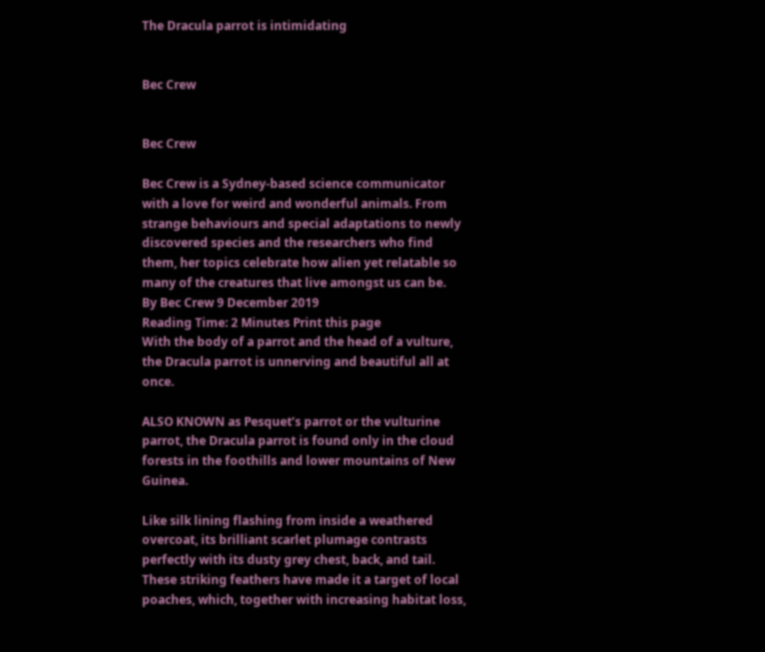The Dracula parrot is intimidating


Bec Crew


Bec Crew

Bec Crew is a Sydney-based science communicator with a love for weird and wonderful animals. From strange behaviours and special adaptations to newly discovered species and the researchers who find them, her topics celebrate how alien yet relatable so many of the creatures that live amongst us can be.
By Bec Crew 9 December 2019
Reading Time: 2 Minutes Print this page
With the body of a parrot and the head of a vulture, the Dracula parrot is unnerving and beautiful all at once.

ALSO KNOWN as Pesquet’s parrot or the vulturine parrot, the Dracula parrot is found only in the cloud forests in the foothills and lower mountains of New Guinea.

Like silk lining flashing from inside a weathered overcoat, its brilliant scarlet plumage contrasts perfectly with its dusty grey chest, back, and tail. These striking feathers have made it a target of local poaches, which, together with increasing habitat loss,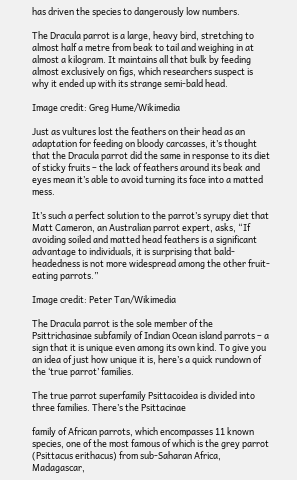has driven the species to dangerously low numbers.

The Dracula parrot is a large, heavy bird, stretching to almost half a metre from beak to tail and weighing in at almost a kilogram. It maintains all that bulk by feeding almost exclusively on figs, which researchers suspect is why it ended up with its strange semi-bald head.

Image credit: Greg Hume/Wikimedia

Just as vultures lost the feathers on their head as an adaptation for feeding on bloody carcasses, it’s thought that the Dracula parrot did the same in response to its diet of sticky fruits – the lack of feathers around its beak and eyes mean it’s able to avoid turning its face into a matted mess.

It’s such a perfect solution to the parrot’s syrupy diet that Matt Cameron, an Australian parrot expert, asks, “If avoiding soiled and matted head feathers is a significant advantage to individuals, it is surprising that bald-headedness is not more widespread among the other fruit-eating parrots.”

Image credit: Peter Tan/Wikimedia

The Dracula parrot is the sole member of the Psittrichasinae subfamily of Indian Ocean island parrots – a sign that it is unique even among its own kind. To give you an idea of just how unique it is, here’s a quick rundown of the ‘true parrot’ families.

The true parrot superfamily Psittacoidea is divided into three families. There’s the Psittacinae

family of African parrots, which encompasses 11 known species, one of the most famous of which is the grey parrot (Psittacus erithacus) from sub-Saharan Africa, Madagascar,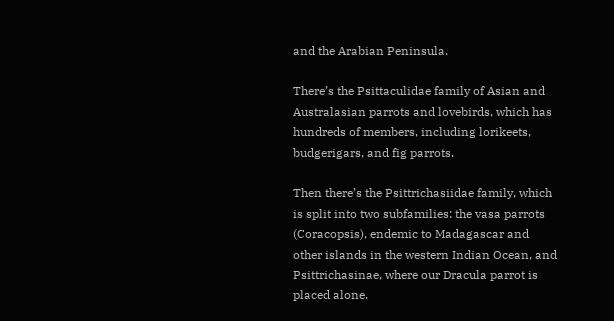and the Arabian Peninsula.

There’s the Psittaculidae family of Asian and Australasian parrots and lovebirds, which has hundreds of members, including lorikeets, budgerigars, and fig parrots.

Then there’s the Psittrichasiidae family, which is split into two subfamilies: the vasa parrots (Coracopsis), endemic to Madagascar and other islands in the western Indian Ocean, and Psittrichasinae, where our Dracula parrot is placed alone.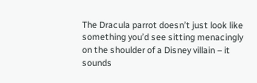The Dracula parrot doesn’t just look like something you’d see sitting menacingly on the shoulder of a Disney villain – it sounds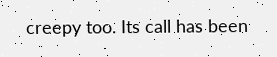creepy too. Its call has been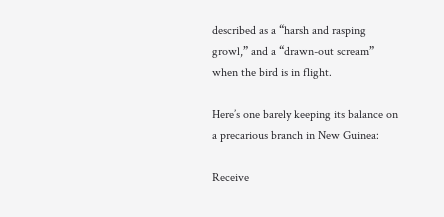described as a “harsh and rasping growl,” and a “drawn-out scream” when the bird is in flight.

Here’s one barely keeping its balance on a precarious branch in New Guinea:

Receive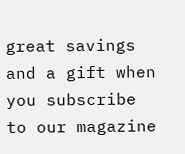great savings and a gift when you subscribe to our magazine